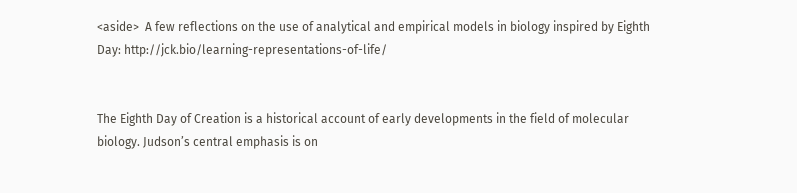<aside>  A few reflections on the use of analytical and empirical models in biology inspired by Eighth Day: http://jck.bio/learning-representations-of-life/


The Eighth Day of Creation is a historical account of early developments in the field of molecular biology. Judson’s central emphasis is on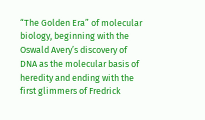“The Golden Era” of molecular biology, beginning with the Oswald Avery’s discovery of DNA as the molecular basis of heredity and ending with the first glimmers of Fredrick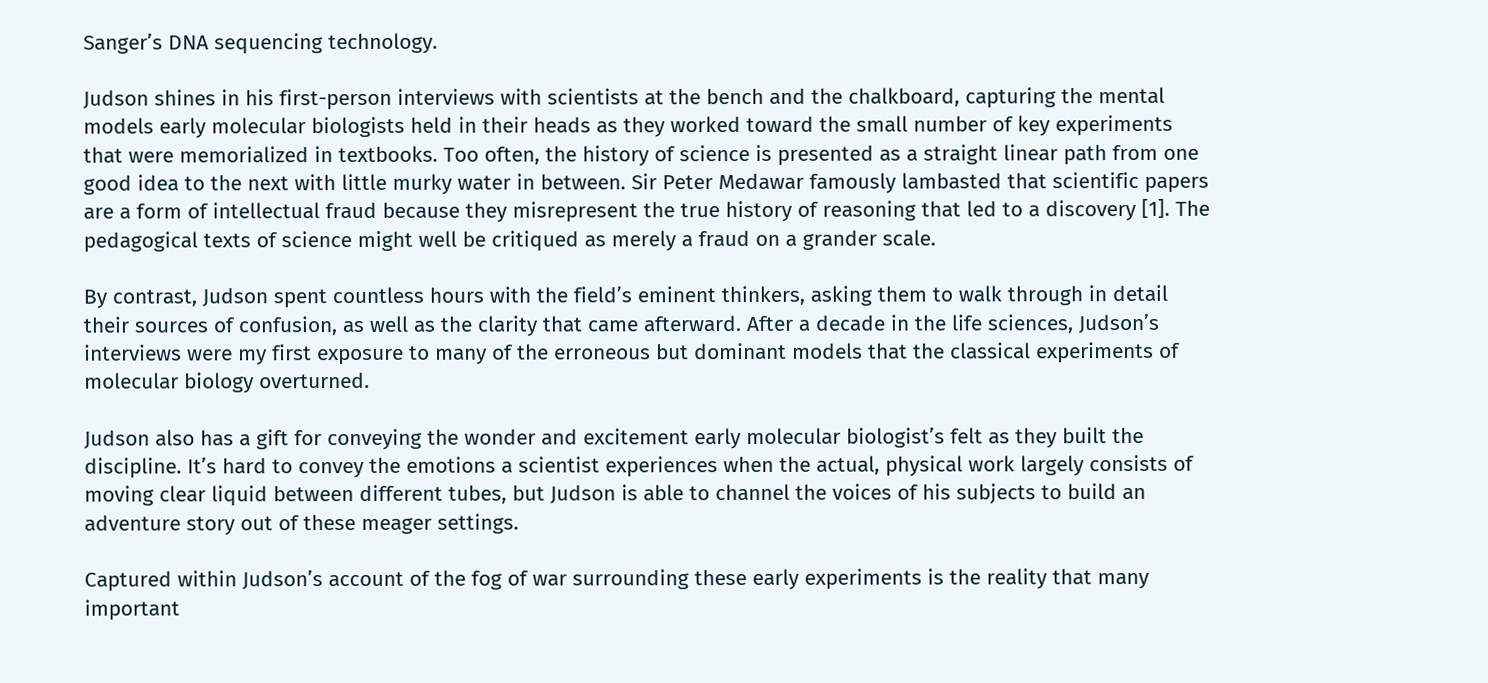Sanger’s DNA sequencing technology.

Judson shines in his first-person interviews with scientists at the bench and the chalkboard, capturing the mental models early molecular biologists held in their heads as they worked toward the small number of key experiments that were memorialized in textbooks. Too often, the history of science is presented as a straight linear path from one good idea to the next with little murky water in between. Sir Peter Medawar famously lambasted that scientific papers are a form of intellectual fraud because they misrepresent the true history of reasoning that led to a discovery [1]. The pedagogical texts of science might well be critiqued as merely a fraud on a grander scale.

By contrast, Judson spent countless hours with the field’s eminent thinkers, asking them to walk through in detail their sources of confusion, as well as the clarity that came afterward. After a decade in the life sciences, Judson’s interviews were my first exposure to many of the erroneous but dominant models that the classical experiments of molecular biology overturned.

Judson also has a gift for conveying the wonder and excitement early molecular biologist’s felt as they built the discipline. It’s hard to convey the emotions a scientist experiences when the actual, physical work largely consists of moving clear liquid between different tubes, but Judson is able to channel the voices of his subjects to build an adventure story out of these meager settings.

Captured within Judson’s account of the fog of war surrounding these early experiments is the reality that many important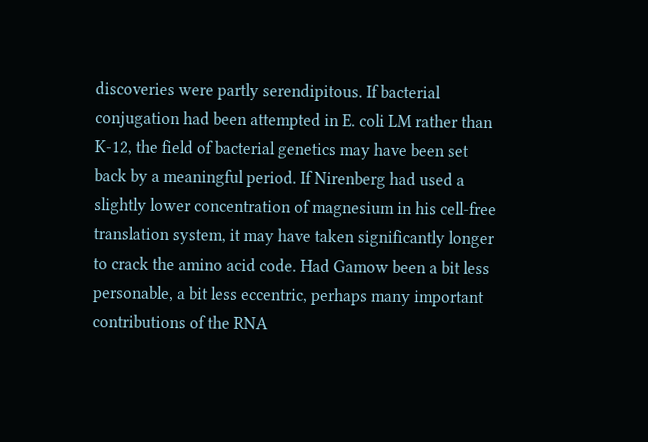discoveries were partly serendipitous. If bacterial conjugation had been attempted in E. coli LM rather than K-12, the field of bacterial genetics may have been set back by a meaningful period. If Nirenberg had used a slightly lower concentration of magnesium in his cell-free translation system, it may have taken significantly longer to crack the amino acid code. Had Gamow been a bit less personable, a bit less eccentric, perhaps many important contributions of the RNA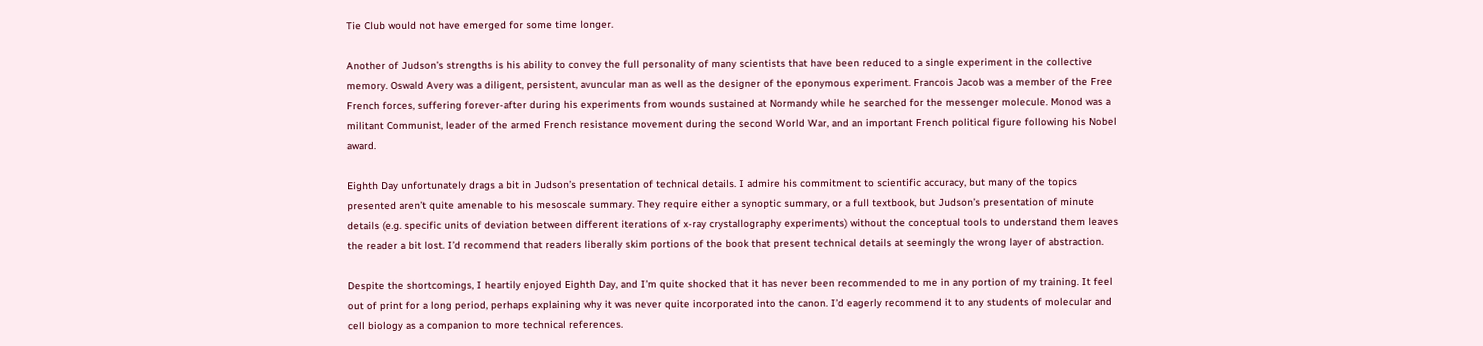Tie Club would not have emerged for some time longer.

Another of Judson’s strengths is his ability to convey the full personality of many scientists that have been reduced to a single experiment in the collective memory. Oswald Avery was a diligent, persistent, avuncular man as well as the designer of the eponymous experiment. Francois Jacob was a member of the Free French forces, suffering forever-after during his experiments from wounds sustained at Normandy while he searched for the messenger molecule. Monod was a militant Communist, leader of the armed French resistance movement during the second World War, and an important French political figure following his Nobel award.

Eighth Day unfortunately drags a bit in Judson’s presentation of technical details. I admire his commitment to scientific accuracy, but many of the topics presented aren’t quite amenable to his mesoscale summary. They require either a synoptic summary, or a full textbook, but Judson’s presentation of minute details (e.g. specific units of deviation between different iterations of x-ray crystallography experiments) without the conceptual tools to understand them leaves the reader a bit lost. I’d recommend that readers liberally skim portions of the book that present technical details at seemingly the wrong layer of abstraction.

Despite the shortcomings, I heartily enjoyed Eighth Day, and I’m quite shocked that it has never been recommended to me in any portion of my training. It feel out of print for a long period, perhaps explaining why it was never quite incorporated into the canon. I’d eagerly recommend it to any students of molecular and cell biology as a companion to more technical references.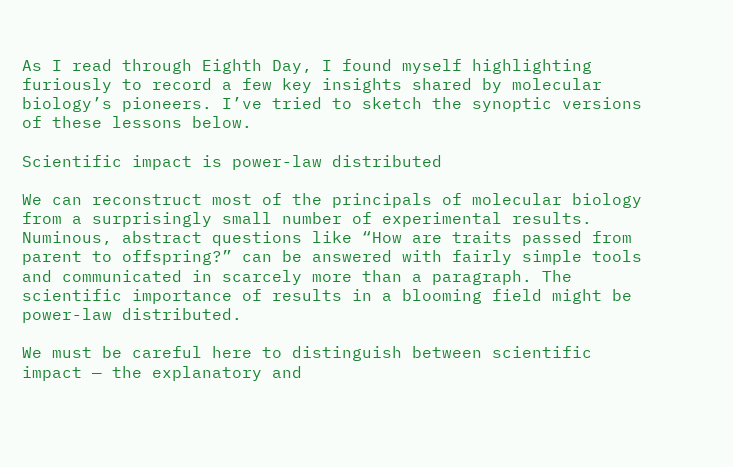As I read through Eighth Day, I found myself highlighting furiously to record a few key insights shared by molecular biology’s pioneers. I’ve tried to sketch the synoptic versions of these lessons below.

Scientific impact is power-law distributed

We can reconstruct most of the principals of molecular biology from a surprisingly small number of experimental results. Numinous, abstract questions like “How are traits passed from parent to offspring?” can be answered with fairly simple tools and communicated in scarcely more than a paragraph. The scientific importance of results in a blooming field might be power-law distributed.

We must be careful here to distinguish between scientific impact — the explanatory and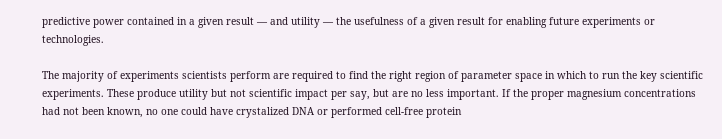predictive power contained in a given result — and utility — the usefulness of a given result for enabling future experiments or technologies.

The majority of experiments scientists perform are required to find the right region of parameter space in which to run the key scientific experiments. These produce utility but not scientific impact per say, but are no less important. If the proper magnesium concentrations had not been known, no one could have crystalized DNA or performed cell-free protein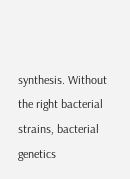synthesis. Without the right bacterial strains, bacterial genetics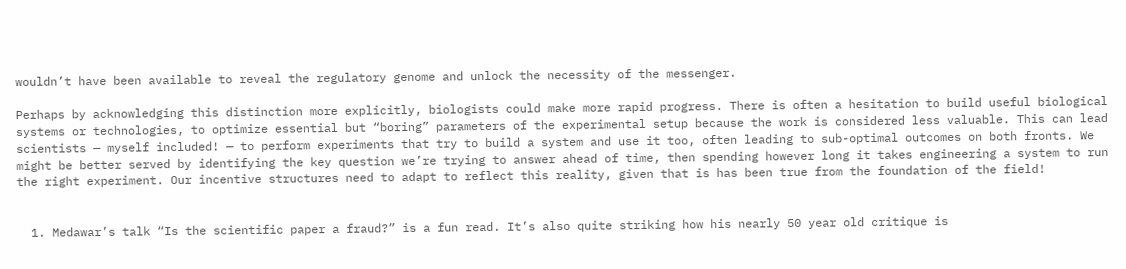wouldn’t have been available to reveal the regulatory genome and unlock the necessity of the messenger.

Perhaps by acknowledging this distinction more explicitly, biologists could make more rapid progress. There is often a hesitation to build useful biological systems or technologies, to optimize essential but “boring” parameters of the experimental setup because the work is considered less valuable. This can lead scientists — myself included! — to perform experiments that try to build a system and use it too, often leading to sub-optimal outcomes on both fronts. We might be better served by identifying the key question we’re trying to answer ahead of time, then spending however long it takes engineering a system to run the right experiment. Our incentive structures need to adapt to reflect this reality, given that is has been true from the foundation of the field!


  1. Medawar’s talk “Is the scientific paper a fraud?” is a fun read. It’s also quite striking how his nearly 50 year old critique is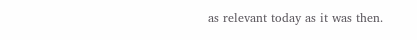as relevant today as it was then.